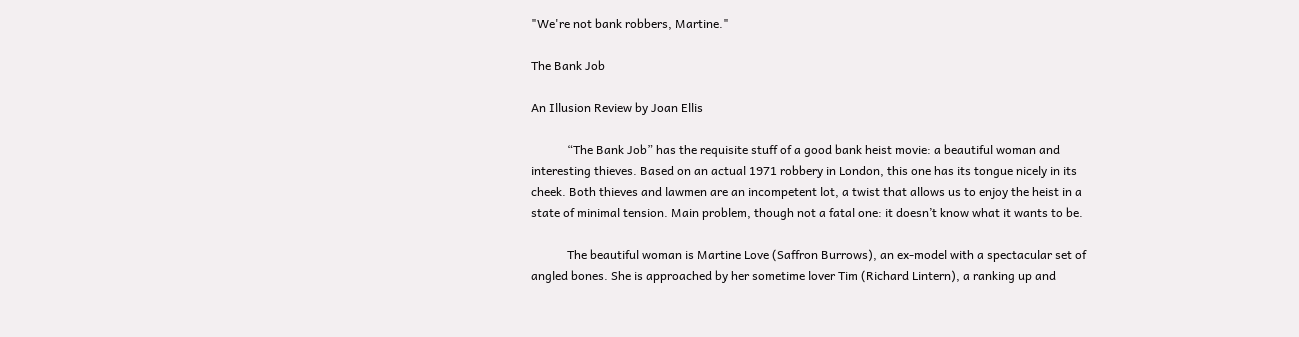"We're not bank robbers, Martine."

The Bank Job

An Illusion Review by Joan Ellis

            “The Bank Job” has the requisite stuff of a good bank heist movie: a beautiful woman and interesting thieves. Based on an actual 1971 robbery in London, this one has its tongue nicely in its cheek. Both thieves and lawmen are an incompetent lot, a twist that allows us to enjoy the heist in a state of minimal tension. Main problem, though not a fatal one: it doesn’t know what it wants to be.

            The beautiful woman is Martine Love (Saffron Burrows), an ex-model with a spectacular set of angled bones. She is approached by her sometime lover Tim (Richard Lintern), a ranking up and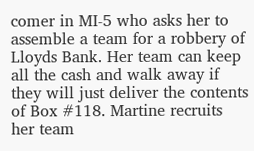comer in MI-5 who asks her to assemble a team for a robbery of Lloyds Bank. Her team can keep all the cash and walk away if they will just deliver the contents of Box #118. Martine recruits her team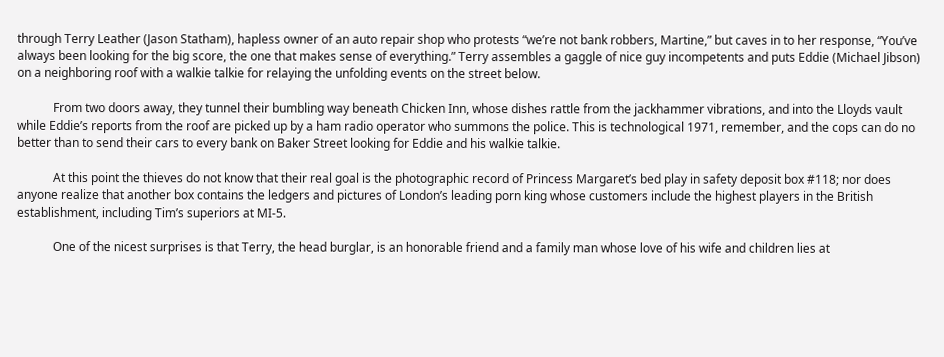through Terry Leather (Jason Statham), hapless owner of an auto repair shop who protests “we’re not bank robbers, Martine,” but caves in to her response, “You’ve always been looking for the big score, the one that makes sense of everything.” Terry assembles a gaggle of nice guy incompetents and puts Eddie (Michael Jibson) on a neighboring roof with a walkie talkie for relaying the unfolding events on the street below.

            From two doors away, they tunnel their bumbling way beneath Chicken Inn, whose dishes rattle from the jackhammer vibrations, and into the Lloyds vault while Eddie’s reports from the roof are picked up by a ham radio operator who summons the police. This is technological 1971, remember, and the cops can do no better than to send their cars to every bank on Baker Street looking for Eddie and his walkie talkie.

            At this point the thieves do not know that their real goal is the photographic record of Princess Margaret’s bed play in safety deposit box #118; nor does anyone realize that another box contains the ledgers and pictures of London’s leading porn king whose customers include the highest players in the British establishment, including Tim’s superiors at MI-5.

            One of the nicest surprises is that Terry, the head burglar, is an honorable friend and a family man whose love of his wife and children lies at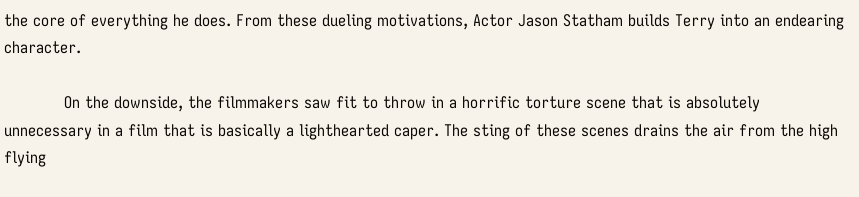the core of everything he does. From these dueling motivations, Actor Jason Statham builds Terry into an endearing character.

            On the downside, the filmmakers saw fit to throw in a horrific torture scene that is absolutely unnecessary in a film that is basically a lighthearted caper. The sting of these scenes drains the air from the high flying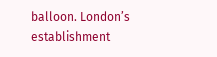balloon. London’s establishment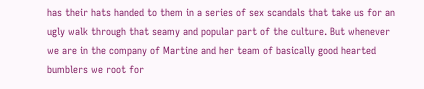has their hats handed to them in a series of sex scandals that take us for an ugly walk through that seamy and popular part of the culture. But whenever we are in the company of Martine and her team of basically good hearted bumblers we root for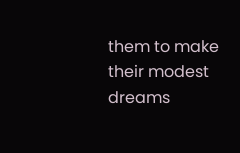them to make their modest dreams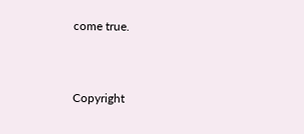come true.


Copyright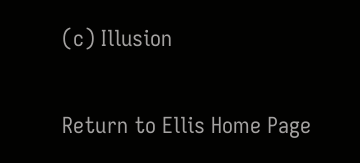(c) Illusion

Return to Ellis Home Page